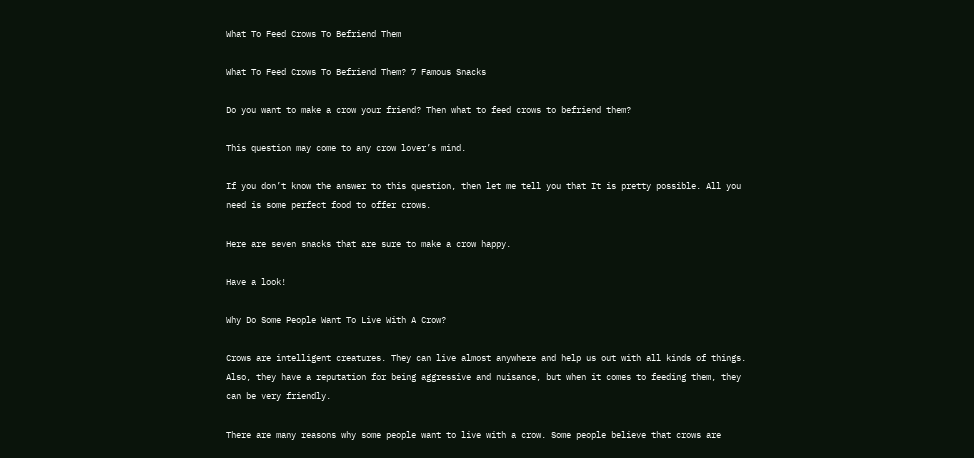What To Feed Crows To Befriend Them

What To Feed Crows To Befriend Them? 7 Famous Snacks

Do you want to make a crow your friend? Then what to feed crows to befriend them?

This question may come to any crow lover’s mind.

If you don’t know the answer to this question, then let me tell you that It is pretty possible. All you need is some perfect food to offer crows.

Here are seven snacks that are sure to make a crow happy.

Have a look!

Why Do Some People Want To Live With A Crow?

Crows are intelligent creatures. They can live almost anywhere and help us out with all kinds of things. Also, they have a reputation for being aggressive and nuisance, but when it comes to feeding them, they can be very friendly.

There are many reasons why some people want to live with a crow. Some people believe that crows are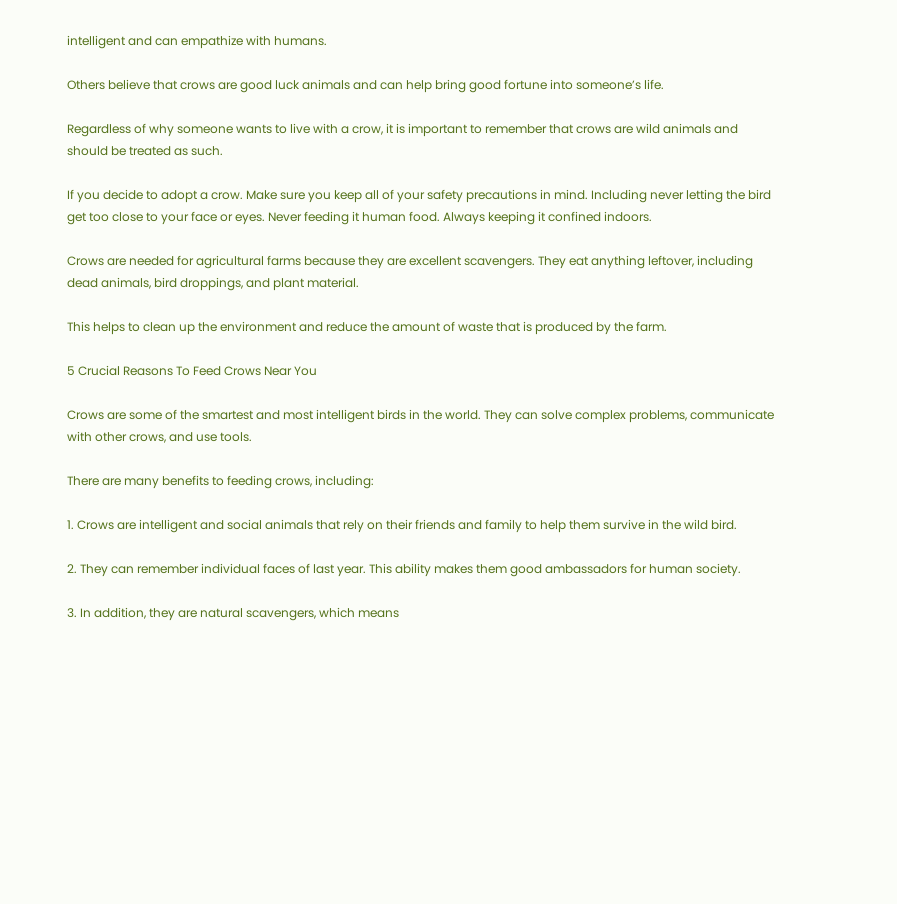intelligent and can empathize with humans.

Others believe that crows are good luck animals and can help bring good fortune into someone’s life.

Regardless of why someone wants to live with a crow, it is important to remember that crows are wild animals and should be treated as such.

If you decide to adopt a crow. Make sure you keep all of your safety precautions in mind. Including never letting the bird get too close to your face or eyes. Never feeding it human food. Always keeping it confined indoors.

Crows are needed for agricultural farms because they are excellent scavengers. They eat anything leftover, including dead animals, bird droppings, and plant material.

This helps to clean up the environment and reduce the amount of waste that is produced by the farm.

5 Crucial Reasons To Feed Crows Near You

Crows are some of the smartest and most intelligent birds in the world. They can solve complex problems, communicate with other crows, and use tools.

There are many benefits to feeding crows, including:

1. Crows are intelligent and social animals that rely on their friends and family to help them survive in the wild bird.

2. They can remember individual faces of last year. This ability makes them good ambassadors for human society.

3. In addition, they are natural scavengers, which means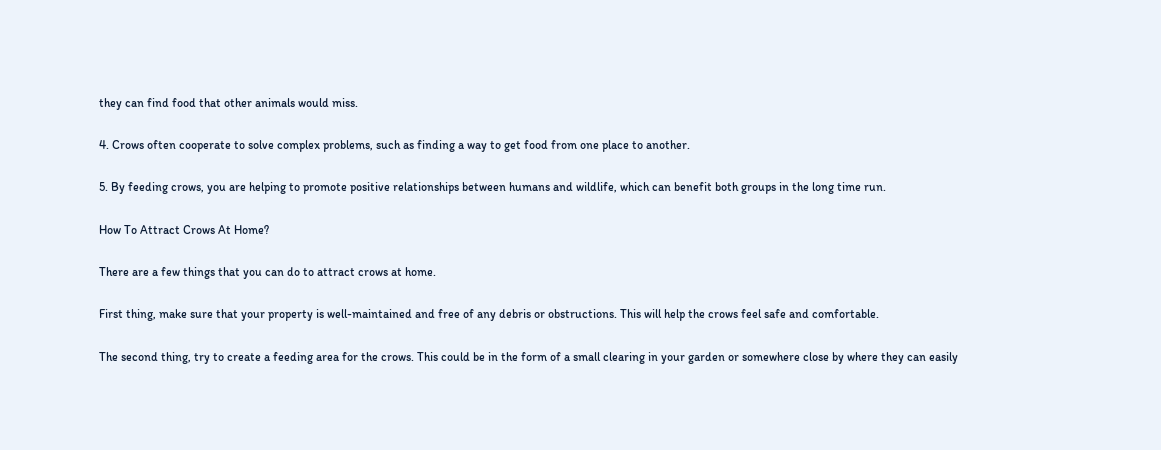they can find food that other animals would miss.

4. Crows often cooperate to solve complex problems, such as finding a way to get food from one place to another.

5. By feeding crows, you are helping to promote positive relationships between humans and wildlife, which can benefit both groups in the long time run.

How To Attract Crows At Home?

There are a few things that you can do to attract crows at home.

First thing, make sure that your property is well-maintained and free of any debris or obstructions. This will help the crows feel safe and comfortable.

The second thing, try to create a feeding area for the crows. This could be in the form of a small clearing in your garden or somewhere close by where they can easily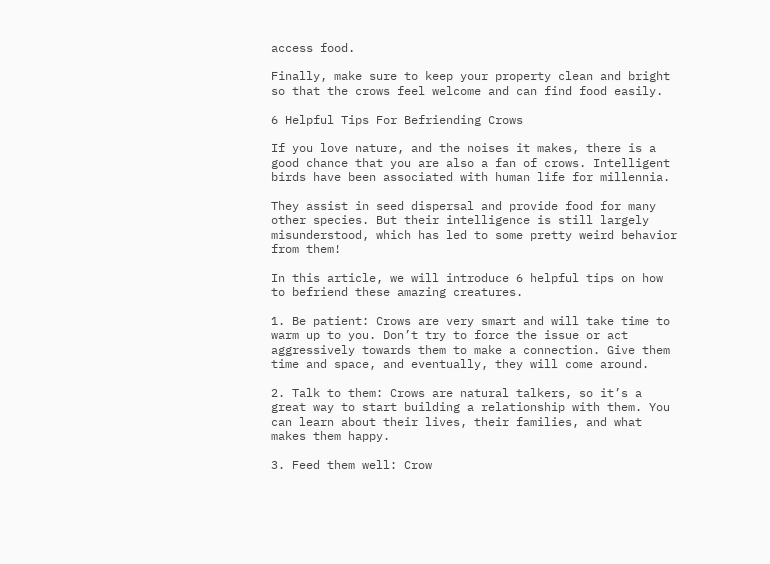access food.

Finally, make sure to keep your property clean and bright so that the crows feel welcome and can find food easily.

6 Helpful Tips For Befriending Crows

If you love nature, and the noises it makes, there is a good chance that you are also a fan of crows. Intelligent birds have been associated with human life for millennia.

They assist in seed dispersal and provide food for many other species. But their intelligence is still largely misunderstood, which has led to some pretty weird behavior from them!

In this article, we will introduce 6 helpful tips on how to befriend these amazing creatures.

1. Be patient: Crows are very smart and will take time to warm up to you. Don’t try to force the issue or act aggressively towards them to make a connection. Give them time and space, and eventually, they will come around.

2. Talk to them: Crows are natural talkers, so it’s a great way to start building a relationship with them. You can learn about their lives, their families, and what makes them happy.

3. Feed them well: Crow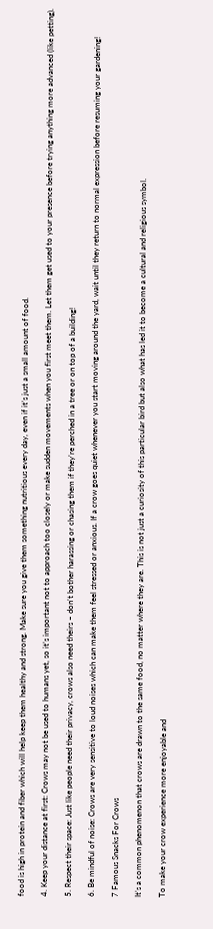food is high in protein and fiber which will help keep them healthy and strong. Make sure you give them something nutritious every day, even if it’s just a small amount of food.

4. Keep your distance at first: Crows may not be used to humans yet, so it’s important not to approach too closely or make sudden movements when you first meet them. Let them get used to your presence before trying anything more advanced (like petting).

5. Respect their space: Just like people need their privacy, crows also need theirs – don’t bother harassing or chasing them if they’re perched in a tree or on top of a building!

6. Be mindful of noise: Crows are very sensitive to loud noises which can make them feel stressed or anxious. If a crow goes quiet whenever you start moving around the yard, wait until they return to normal expression before resuming your gardening!

7 Famous Snacks For Crows

It’s a common phenomenon that crows are drawn to the same food, no matter where they are. This is not just a curiosity of this particular bird but also what has led it to become a cultural and religious symbol.

To make your crow experience more enjoyable and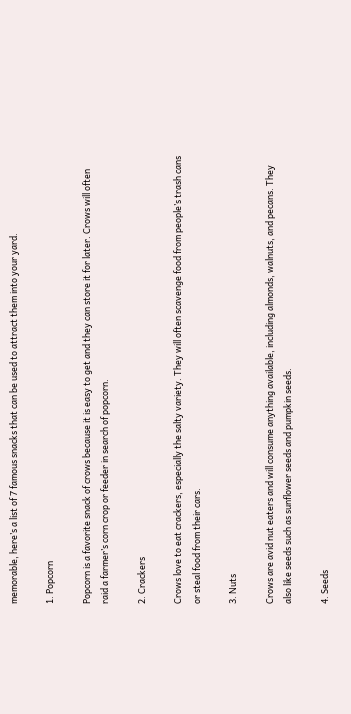memorable, here’s a list of 7 famous snacks that can be used to attract them into your yard.

1. Popcorn

Popcorn is a favorite snack of crows because it is easy to get and they can store it for later. Crows will often raid a farmer’s corn crop or feeder in search of popcorn.

2. Crackers

Crows love to eat crackers, especially the salty variety. They will often scavenge food from people’s trash cans or steal food from their cars.

3. Nuts

Crows are avid nut eaters and will consume anything available, including almonds, walnuts, and pecans. They also like seeds such as sunflower seeds and pumpkin seeds.

4. Seeds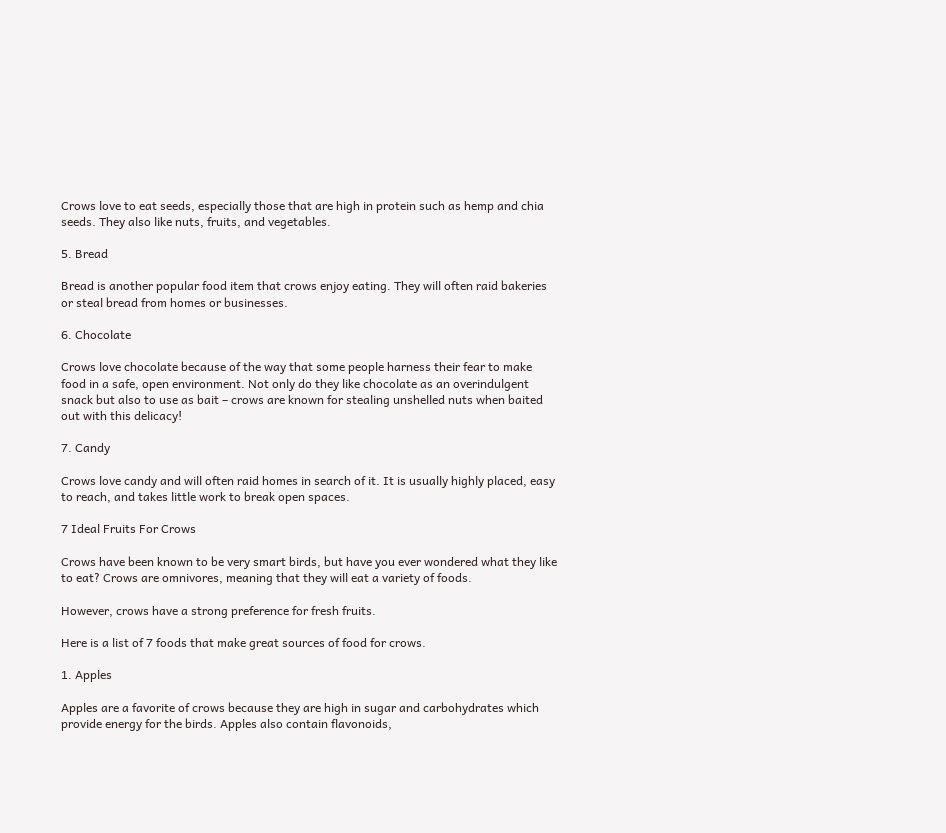Crows love to eat seeds, especially those that are high in protein such as hemp and chia seeds. They also like nuts, fruits, and vegetables.

5. Bread

Bread is another popular food item that crows enjoy eating. They will often raid bakeries or steal bread from homes or businesses.

6. Chocolate

Crows love chocolate because of the way that some people harness their fear to make food in a safe, open environment. Not only do they like chocolate as an overindulgent snack but also to use as bait – crows are known for stealing unshelled nuts when baited out with this delicacy!

7. Candy

Crows love candy and will often raid homes in search of it. It is usually highly placed, easy to reach, and takes little work to break open spaces.

7 Ideal Fruits For Crows

Crows have been known to be very smart birds, but have you ever wondered what they like to eat? Crows are omnivores, meaning that they will eat a variety of foods.

However, crows have a strong preference for fresh fruits.

Here is a list of 7 foods that make great sources of food for crows.

1. Apples

Apples are a favorite of crows because they are high in sugar and carbohydrates which provide energy for the birds. Apples also contain flavonoids,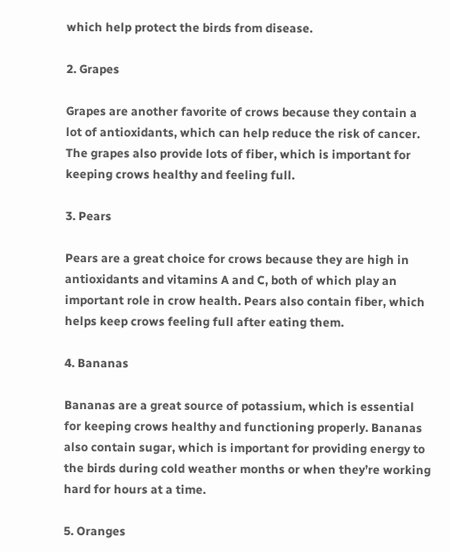which help protect the birds from disease.

2. Grapes

Grapes are another favorite of crows because they contain a lot of antioxidants, which can help reduce the risk of cancer. The grapes also provide lots of fiber, which is important for keeping crows healthy and feeling full.

3. Pears

Pears are a great choice for crows because they are high in antioxidants and vitamins A and C, both of which play an important role in crow health. Pears also contain fiber, which helps keep crows feeling full after eating them.

4. Bananas

Bananas are a great source of potassium, which is essential for keeping crows healthy and functioning properly. Bananas also contain sugar, which is important for providing energy to the birds during cold weather months or when they’re working hard for hours at a time.

5. Oranges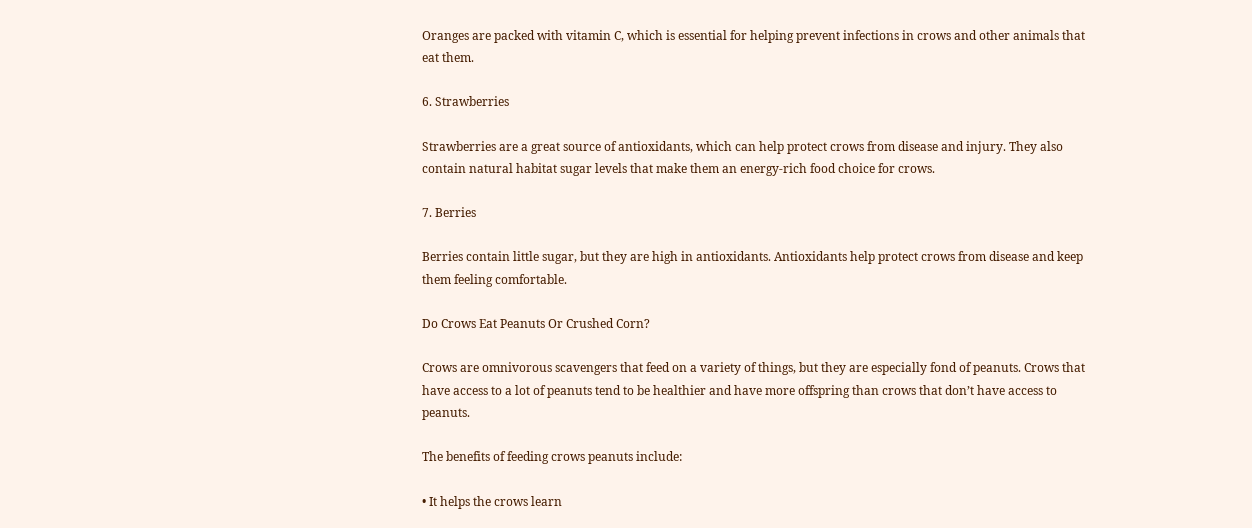Oranges are packed with vitamin C, which is essential for helping prevent infections in crows and other animals that eat them.

6. Strawberries

Strawberries are a great source of antioxidants, which can help protect crows from disease and injury. They also contain natural habitat sugar levels that make them an energy-rich food choice for crows.

7. Berries

Berries contain little sugar, but they are high in antioxidants. Antioxidants help protect crows from disease and keep them feeling comfortable.

Do Crows Eat Peanuts Or Crushed Corn?

Crows are omnivorous scavengers that feed on a variety of things, but they are especially fond of peanuts. Crows that have access to a lot of peanuts tend to be healthier and have more offspring than crows that don’t have access to peanuts.

The benefits of feeding crows peanuts include:

• It helps the crows learn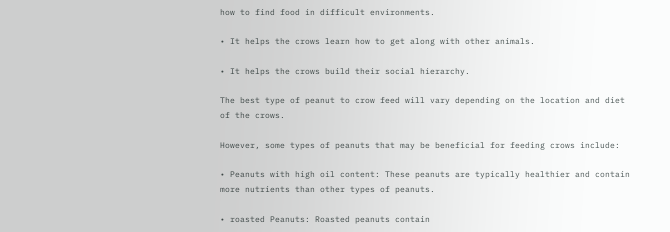how to find food in difficult environments.

• It helps the crows learn how to get along with other animals.

• It helps the crows build their social hierarchy.

The best type of peanut to crow feed will vary depending on the location and diet of the crows.

However, some types of peanuts that may be beneficial for feeding crows include:

• Peanuts with high oil content: These peanuts are typically healthier and contain more nutrients than other types of peanuts.

• roasted Peanuts: Roasted peanuts contain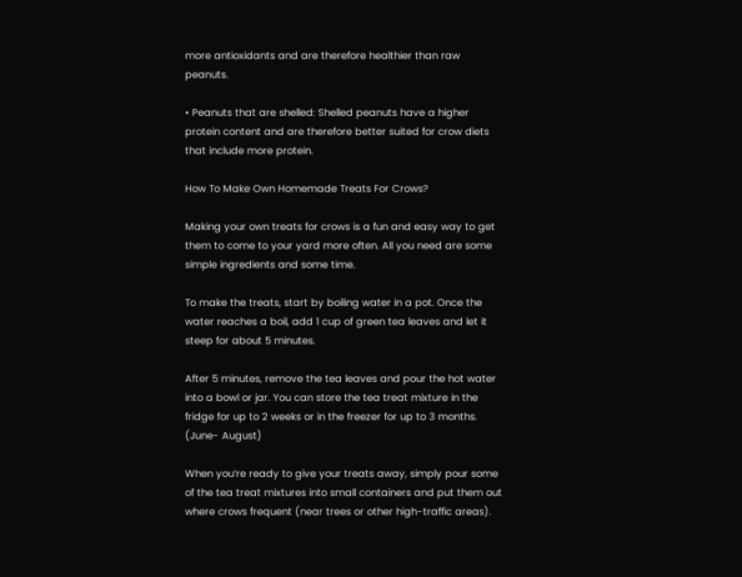more antioxidants and are therefore healthier than raw peanuts.

• Peanuts that are shelled: Shelled peanuts have a higher protein content and are therefore better suited for crow diets that include more protein.

How To Make Own Homemade Treats For Crows?

Making your own treats for crows is a fun and easy way to get them to come to your yard more often. All you need are some simple ingredients and some time.

To make the treats, start by boiling water in a pot. Once the water reaches a boil, add 1 cup of green tea leaves and let it steep for about 5 minutes.

After 5 minutes, remove the tea leaves and pour the hot water into a bowl or jar. You can store the tea treat mixture in the fridge for up to 2 weeks or in the freezer for up to 3 months. (June- August)

When you’re ready to give your treats away, simply pour some of the tea treat mixtures into small containers and put them out where crows frequent (near trees or other high-traffic areas).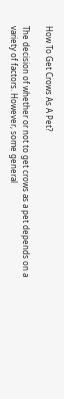How To Get Crows As A Pet?

The decision of whether or not to get crows as a pet depends on a variety of factors. However, some general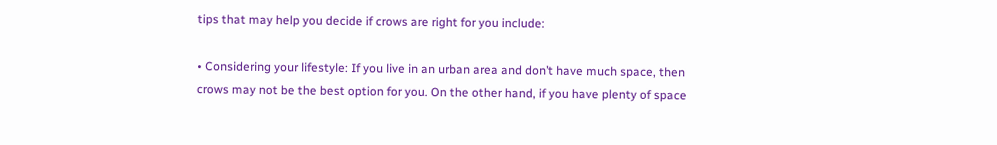tips that may help you decide if crows are right for you include:

• Considering your lifestyle: If you live in an urban area and don’t have much space, then crows may not be the best option for you. On the other hand, if you have plenty of space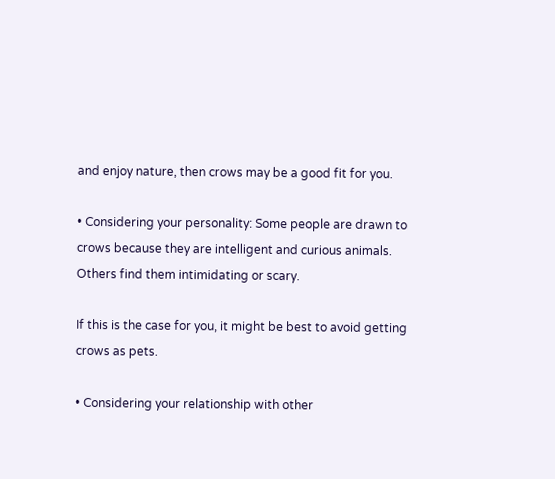and enjoy nature, then crows may be a good fit for you.

• Considering your personality: Some people are drawn to crows because they are intelligent and curious animals. Others find them intimidating or scary.

If this is the case for you, it might be best to avoid getting crows as pets.

• Considering your relationship with other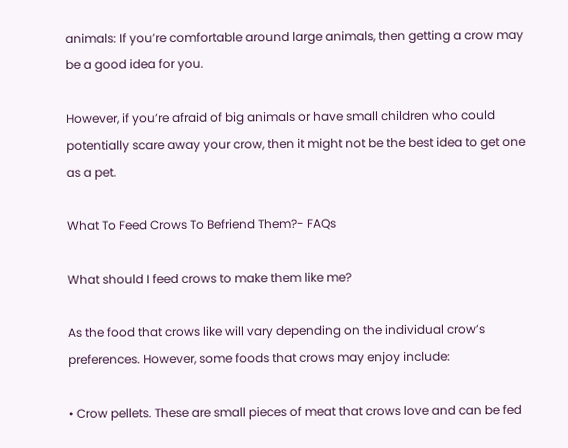animals: If you’re comfortable around large animals, then getting a crow may be a good idea for you.

However, if you’re afraid of big animals or have small children who could potentially scare away your crow, then it might not be the best idea to get one as a pet.

What To Feed Crows To Befriend Them?- FAQs

What should I feed crows to make them like me?

As the food that crows like will vary depending on the individual crow’s preferences. However, some foods that crows may enjoy include:

• Crow pellets. These are small pieces of meat that crows love and can be fed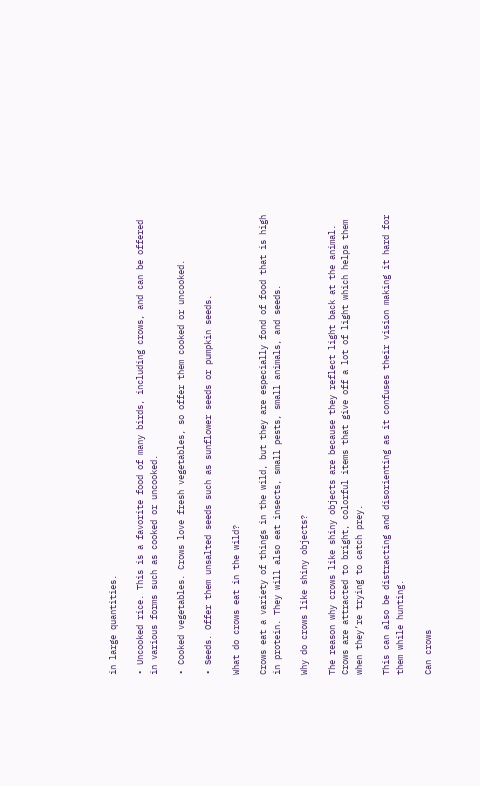in large quantities.

• Uncooked rice. This is a favorite food of many birds, including crows, and can be offered in various forms such as cooked or uncooked.

• Cooked vegetables. Crows love fresh vegetables, so offer them cooked or uncooked.

• Seeds. Offer them unsalted seeds such as sunflower seeds or pumpkin seeds.

What do crows eat in the wild?

Crows eat a variety of things in the wild, but they are especially fond of food that is high in protein. They will also eat insects, small pests, small animals, and seeds.

Why do crows like shiny objects?

The reason why crows like shiny objects are because they reflect light back at the animal. Crows are attracted to bright, colorful items that give off a lot of light which helps them when they’re trying to catch prey.

This can also be distracting and disorienting as it confuses their vision making it hard for them while hunting.

Can crows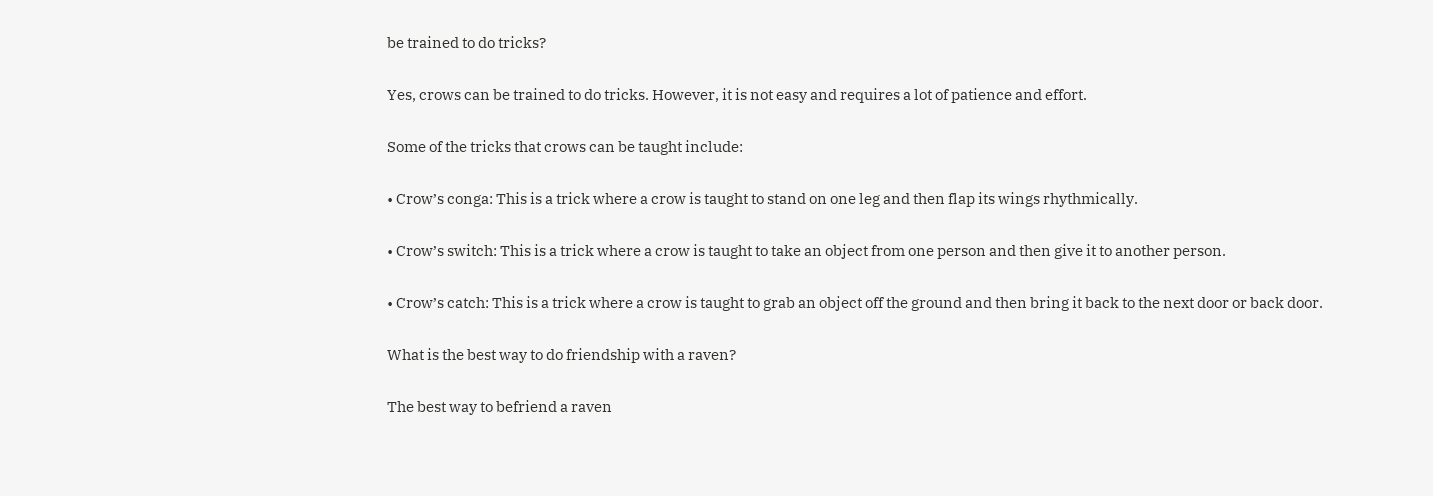be trained to do tricks?

Yes, crows can be trained to do tricks. However, it is not easy and requires a lot of patience and effort.

Some of the tricks that crows can be taught include:

• Crow’s conga: This is a trick where a crow is taught to stand on one leg and then flap its wings rhythmically.

• Crow’s switch: This is a trick where a crow is taught to take an object from one person and then give it to another person.

• Crow’s catch: This is a trick where a crow is taught to grab an object off the ground and then bring it back to the next door or back door.

What is the best way to do friendship with a raven?

The best way to befriend a raven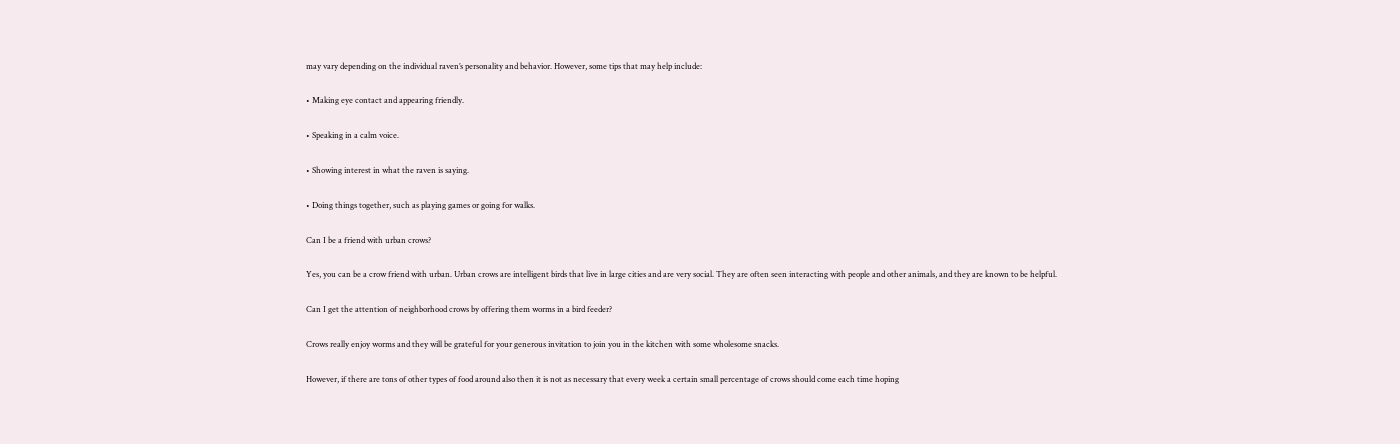may vary depending on the individual raven’s personality and behavior. However, some tips that may help include:

• Making eye contact and appearing friendly.

• Speaking in a calm voice.

• Showing interest in what the raven is saying.

• Doing things together, such as playing games or going for walks.

Can I be a friend with urban crows?

Yes, you can be a crow friend with urban. Urban crows are intelligent birds that live in large cities and are very social. They are often seen interacting with people and other animals, and they are known to be helpful.

Can I get the attention of neighborhood crows by offering them worms in a bird feeder?

Crows really enjoy worms and they will be grateful for your generous invitation to join you in the kitchen with some wholesome snacks.

However, if there are tons of other types of food around also then it is not as necessary that every week a certain small percentage of crows should come each time hoping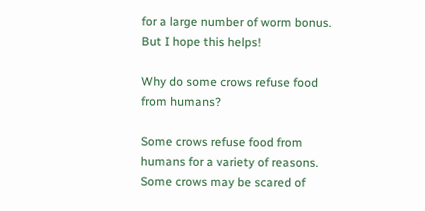for a large number of worm bonus. But I hope this helps!

Why do some crows refuse food from humans?

Some crows refuse food from humans for a variety of reasons. Some crows may be scared of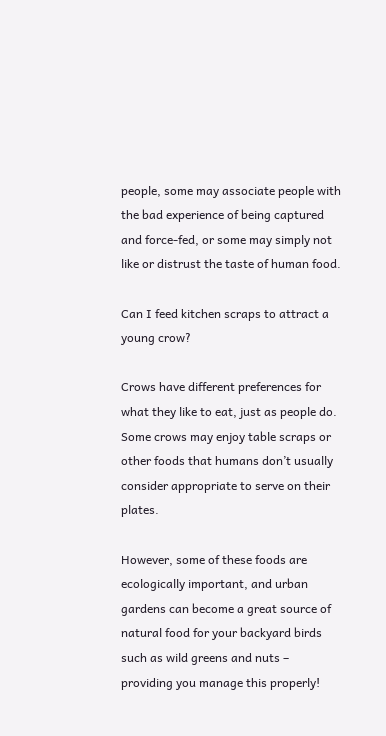people, some may associate people with the bad experience of being captured and force-fed, or some may simply not like or distrust the taste of human food.

Can I feed kitchen scraps to attract a young crow?

Crows have different preferences for what they like to eat, just as people do. Some crows may enjoy table scraps or other foods that humans don’t usually consider appropriate to serve on their plates.

However, some of these foods are ecologically important, and urban gardens can become a great source of natural food for your backyard birds such as wild greens and nuts – providing you manage this properly!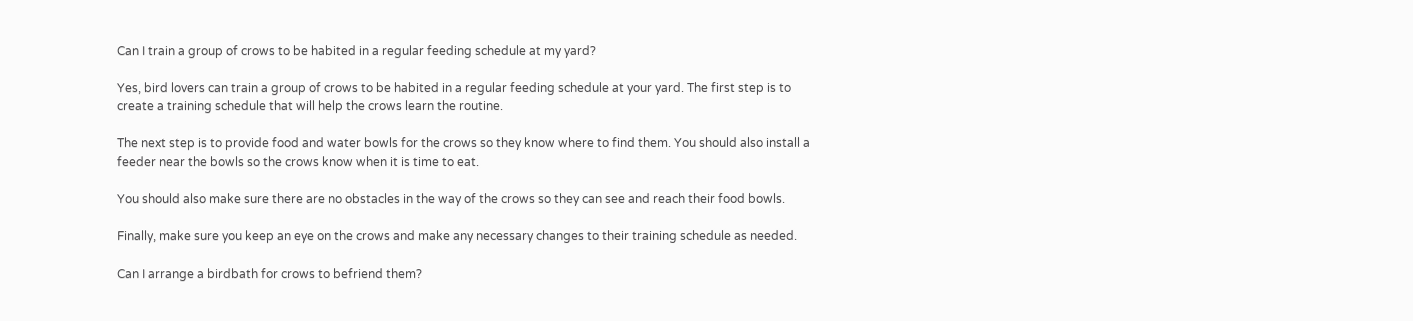Can I train a group of crows to be habited in a regular feeding schedule at my yard?

Yes, bird lovers can train a group of crows to be habited in a regular feeding schedule at your yard. The first step is to create a training schedule that will help the crows learn the routine.

The next step is to provide food and water bowls for the crows so they know where to find them. You should also install a feeder near the bowls so the crows know when it is time to eat.

You should also make sure there are no obstacles in the way of the crows so they can see and reach their food bowls.

Finally, make sure you keep an eye on the crows and make any necessary changes to their training schedule as needed.

Can I arrange a birdbath for crows to befriend them?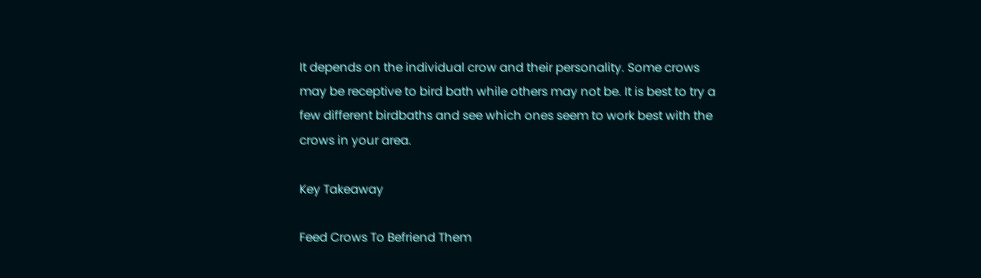It depends on the individual crow and their personality. Some crows may be receptive to bird bath while others may not be. It is best to try a few different birdbaths and see which ones seem to work best with the crows in your area.

Key Takeaway

Feed Crows To Befriend Them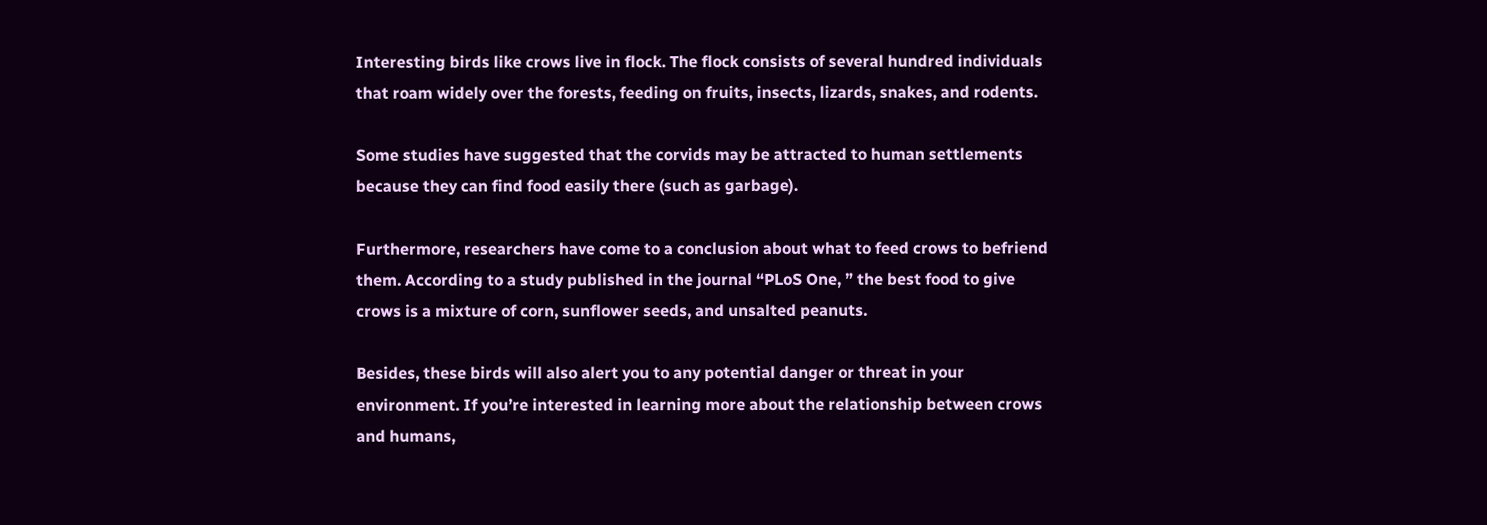Interesting birds like crows live in flock. The flock consists of several hundred individuals that roam widely over the forests, feeding on fruits, insects, lizards, snakes, and rodents.

Some studies have suggested that the corvids may be attracted to human settlements because they can find food easily there (such as garbage).

Furthermore, researchers have come to a conclusion about what to feed crows to befriend them. According to a study published in the journal “PLoS One, ” the best food to give crows is a mixture of corn, sunflower seeds, and unsalted peanuts.

Besides, these birds will also alert you to any potential danger or threat in your environment. If you’re interested in learning more about the relationship between crows and humans,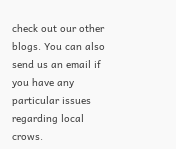check out our other blogs. You can also send us an email if you have any particular issues regarding local crows.